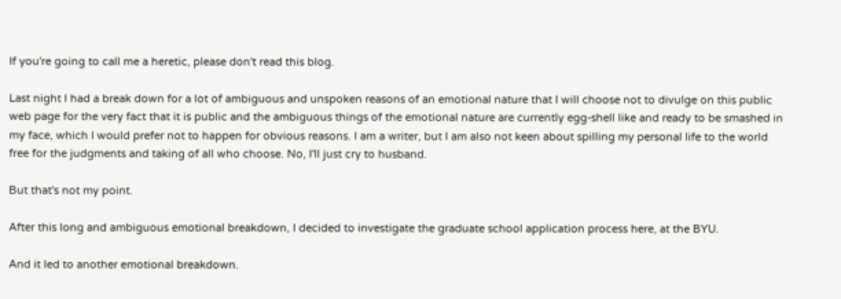If you're going to call me a heretic, please don't read this blog.

Last night I had a break down for a lot of ambiguous and unspoken reasons of an emotional nature that I will choose not to divulge on this public web page for the very fact that it is public and the ambiguous things of the emotional nature are currently egg-shell like and ready to be smashed in my face, which I would prefer not to happen for obvious reasons. I am a writer, but I am also not keen about spilling my personal life to the world free for the judgments and taking of all who choose. No, I'll just cry to husband.

But that's not my point.

After this long and ambiguous emotional breakdown, I decided to investigate the graduate school application process here, at the BYU.

And it led to another emotional breakdown.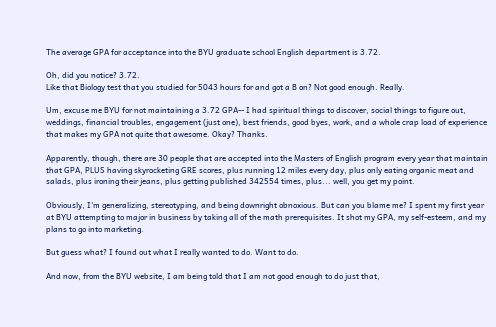The average GPA for acceptance into the BYU graduate school English department is 3.72.

Oh, did you notice? 3.72.
Like that Biology test that you studied for 5043 hours for and got a B on? Not good enough. Really.

Um, excuse me BYU for not maintaining a 3.72 GPA-- I had spiritual things to discover, social things to figure out, weddings, financial troubles, engagement (just one), best friends, good byes, work, and a whole crap load of experience that makes my GPA not quite that awesome. Okay? Thanks.

Apparently, though, there are 30 people that are accepted into the Masters of English program every year that maintain that GPA, PLUS having skyrocketing GRE scores, plus running 12 miles every day, plus only eating organic meat and salads, plus ironing their jeans, plus getting published 342554 times, plus... well, you get my point.

Obviously, I'm generalizing, stereotyping, and being downright obnoxious. But can you blame me? I spent my first year at BYU attempting to major in business by taking all of the math prerequisites. It shot my GPA, my self-esteem, and my plans to go into marketing.

But guess what? I found out what I really wanted to do. Want to do.

And now, from the BYU website, I am being told that I am not good enough to do just that,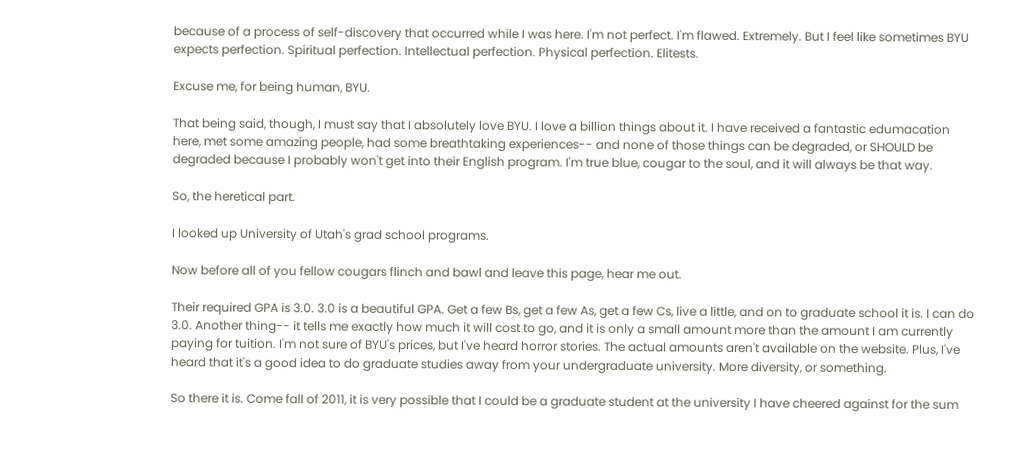because of a process of self-discovery that occurred while I was here. I'm not perfect. I'm flawed. Extremely. But I feel like sometimes BYU expects perfection. Spiritual perfection. Intellectual perfection. Physical perfection. Elitests.

Excuse me, for being human, BYU.

That being said, though, I must say that I absolutely love BYU. I love a billion things about it. I have received a fantastic edumacation here, met some amazing people, had some breathtaking experiences-- and none of those things can be degraded, or SHOULD be degraded because I probably won't get into their English program. I'm true blue, cougar to the soul, and it will always be that way.

So, the heretical part.

I looked up University of Utah's grad school programs.

Now before all of you fellow cougars flinch and bawl and leave this page, hear me out.

Their required GPA is 3.0. 3.0 is a beautiful GPA. Get a few Bs, get a few As, get a few Cs, live a little, and on to graduate school it is. I can do 3.0. Another thing-- it tells me exactly how much it will cost to go, and it is only a small amount more than the amount I am currently paying for tuition. I'm not sure of BYU's prices, but I've heard horror stories. The actual amounts aren't available on the website. Plus, I've heard that it's a good idea to do graduate studies away from your undergraduate university. More diversity, or something.

So there it is. Come fall of 2011, it is very possible that I could be a graduate student at the university I have cheered against for the sum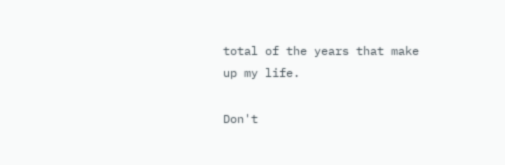total of the years that make up my life.

Don't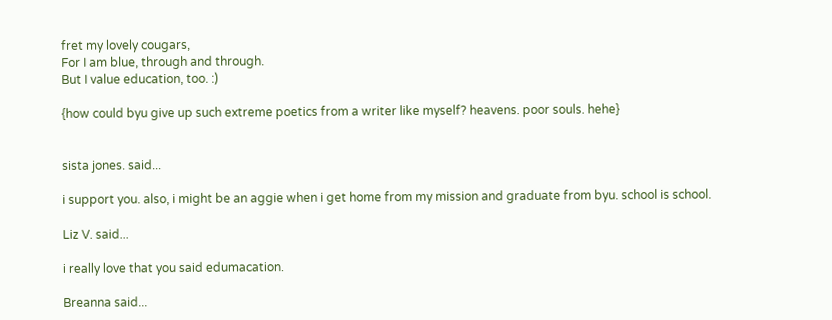fret my lovely cougars,
For I am blue, through and through.
But I value education, too. :)

{how could byu give up such extreme poetics from a writer like myself? heavens. poor souls. hehe}


sista jones. said...

i support you. also, i might be an aggie when i get home from my mission and graduate from byu. school is school.

Liz V. said...

i really love that you said edumacation.

Breanna said...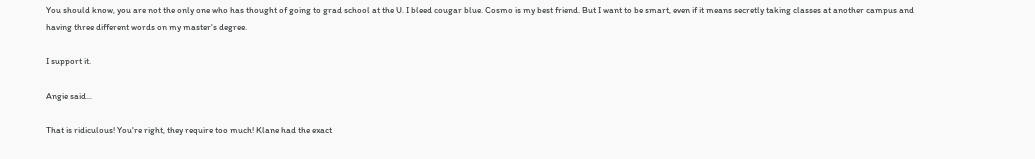You should know, you are not the only one who has thought of going to grad school at the U. I bleed cougar blue. Cosmo is my best friend. But I want to be smart, even if it means secretly taking classes at another campus and having three different words on my master's degree.

I support it.

Angie said...

That is ridiculous! You're right, they require too much! Klane had the exact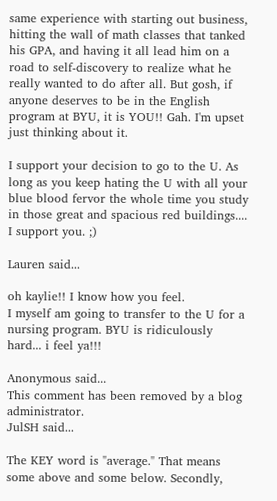same experience with starting out business, hitting the wall of math classes that tanked his GPA, and having it all lead him on a road to self-discovery to realize what he really wanted to do after all. But gosh, if anyone deserves to be in the English program at BYU, it is YOU!! Gah. I'm upset just thinking about it.

I support your decision to go to the U. As long as you keep hating the U with all your blue blood fervor the whole time you study in those great and spacious red buildings.... I support you. ;)

Lauren said...

oh kaylie!! I know how you feel.
I myself am going to transfer to the U for a nursing program. BYU is ridiculously hard... i feel ya!!!

Anonymous said...
This comment has been removed by a blog administrator.
JulSH said...

The KEY word is "average." That means some above and some below. Secondly,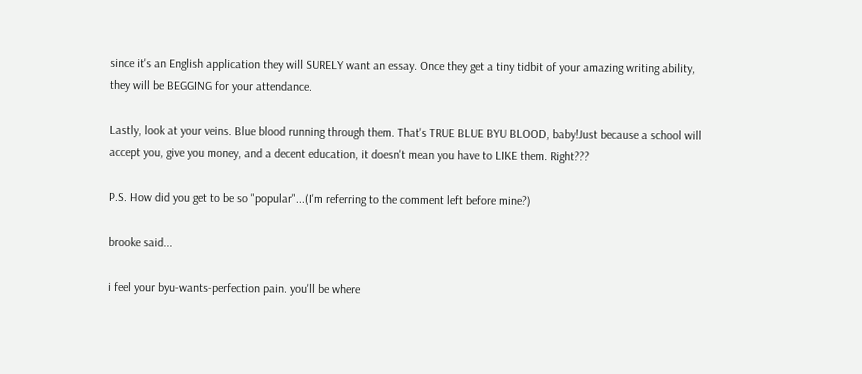since it's an English application they will SURELY want an essay. Once they get a tiny tidbit of your amazing writing ability, they will be BEGGING for your attendance.

Lastly, look at your veins. Blue blood running through them. That's TRUE BLUE BYU BLOOD, baby!Just because a school will accept you, give you money, and a decent education, it doesn't mean you have to LIKE them. Right???

P.S. How did you get to be so "popular"...(I'm referring to the comment left before mine?)

brooke said...

i feel your byu-wants-perfection pain. you'll be where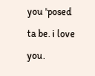you 'posed ta be. i love you.